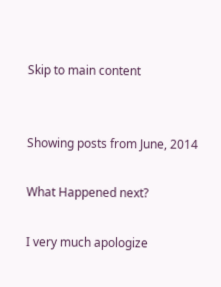Skip to main content


Showing posts from June, 2014

What Happened next?

I very much apologize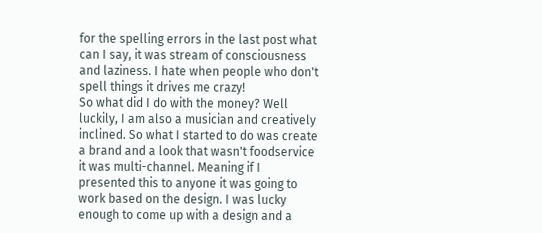for the spelling errors in the last post what can I say, it was stream of consciousness and laziness. I hate when people who don't spell things it drives me crazy!
So what did I do with the money? Well luckily, I am also a musician and creatively inclined. So what I started to do was create a brand and a look that wasn't foodservice it was multi-channel. Meaning if I presented this to anyone it was going to work based on the design. I was lucky enough to come up with a design and a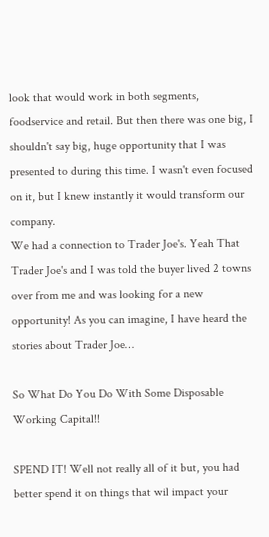look that would work in both segments, foodservice and retail. But then there was one big, I shouldn't say big, huge opportunity that I was presented to during this time. I wasn't even focused on it, but I knew instantly it would transform our company.
We had a connection to Trader Joe's. Yeah That Trader Joe's and I was told the buyer lived 2 towns over from me and was looking for a new opportunity! As you can imagine, I have heard the stories about Trader Joe…

So What Do You Do With Some Disposable Working Capital!!

SPEND IT! Well not really all of it but, you had better spend it on things that wil impact your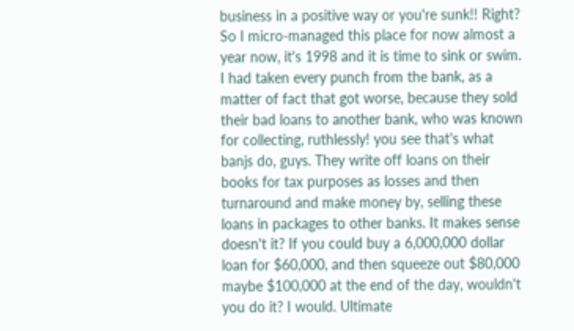business in a positive way or you're sunk!! Right?
So I micro-managed this place for now almost a year now, it's 1998 and it is time to sink or swim.
I had taken every punch from the bank, as a matter of fact that got worse, because they sold their bad loans to another bank, who was known for collecting, ruthlessly! you see that's what banjs do, guys. They write off loans on their books for tax purposes as losses and then turnaround and make money by, selling these loans in packages to other banks. It makes sense doesn't it? If you could buy a 6,000,000 dollar loan for $60,000, and then squeeze out $80,000 maybe $100,000 at the end of the day, wouldn't you do it? I would. Ultimate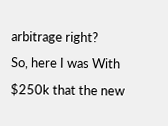arbitrage right?
So, here I was With $250k that the new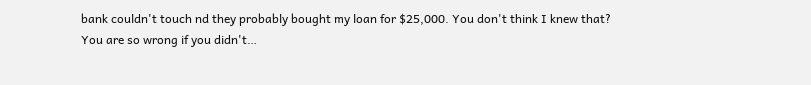bank couldn't touch nd they probably bought my loan for $25,000. You don't think I knew that?
You are so wrong if you didn't…